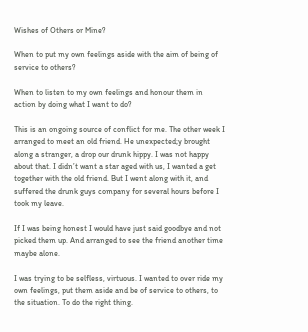Wishes of Others or Mine?

When to put my own feelings aside with the aim of being of service to others?

When to listen to my own feelings and honour them in action by doing what I want to do?

This is an ongoing source of conflict for me. The other week I arranged to meet an old friend. He unexpected;y brought along a stranger, a drop our drunk hippy. I was not happy about that. I didn’t want a star aged with us, I wanted a get together with the old friend. But I went along with it, and suffered the drunk guys company for several hours before I took my leave.

If I was being honest I would have just said goodbye and not picked them up. And arranged to see the friend another time maybe alone.

I was trying to be selfless, virtuous. I wanted to over ride my own feelings, put them aside and be of service to others, to the situation. To do the right thing.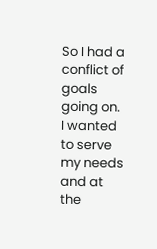So I had a conflict of goals going on. I wanted to serve my needs and at the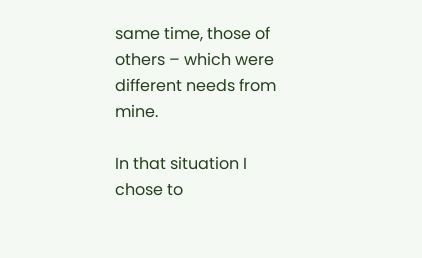same time, those of others – which were different needs from mine.

In that situation I chose to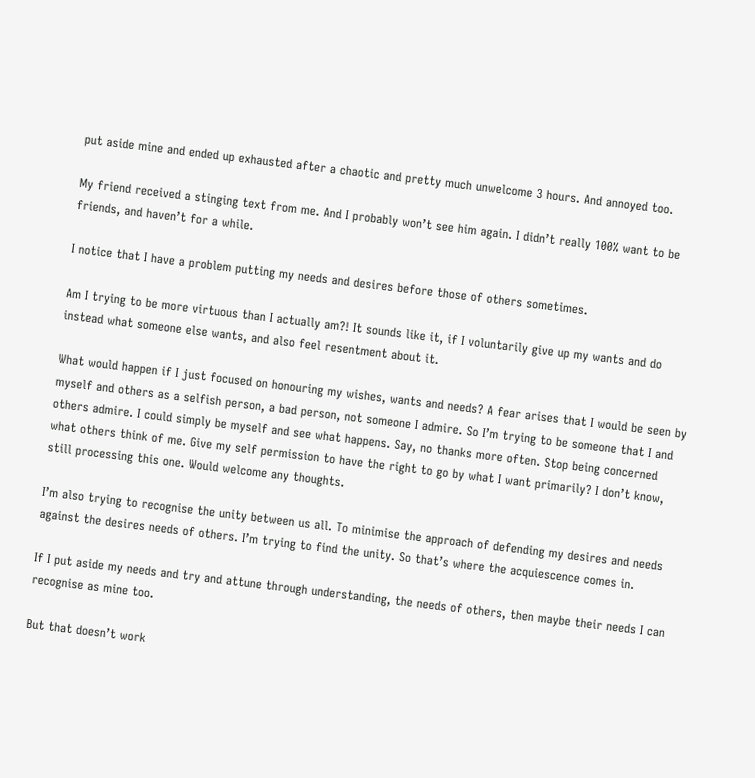put aside mine and ended up exhausted after a chaotic and pretty much unwelcome 3 hours. And annoyed too.

My friend received a stinging text from me. And I probably won’t see him again. I didn’t really 100% want to be friends, and haven’t for a while.

I notice that I have a problem putting my needs and desires before those of others sometimes.

Am I trying to be more virtuous than I actually am?! It sounds like it, if I voluntarily give up my wants and do instead what someone else wants, and also feel resentment about it.

What would happen if I just focused on honouring my wishes, wants and needs? A fear arises that I would be seen by myself and others as a selfish person, a bad person, not someone I admire. So I’m trying to be someone that I and others admire. I could simply be myself and see what happens. Say, no thanks more often. Stop being concerned what others think of me. Give my self permission to have the right to go by what I want primarily? I don’t know, still processing this one. Would welcome any thoughts.

I’m also trying to recognise the unity between us all. To minimise the approach of defending my desires and needs against the desires needs of others. I’m trying to find the unity. So that’s where the acquiescence comes in.

If I put aside my needs and try and attune through understanding, the needs of others, then maybe their needs I can recognise as mine too.

But that doesn’t work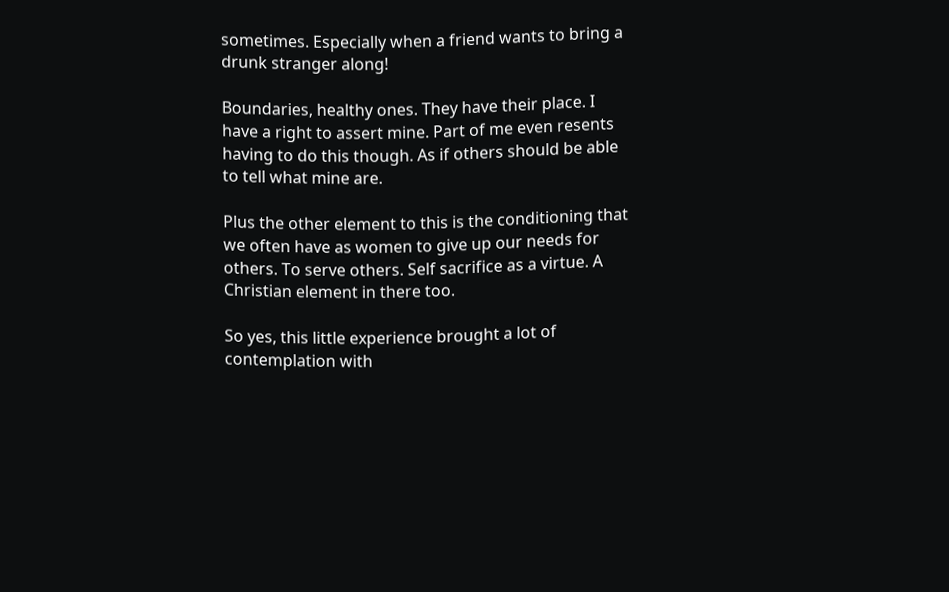sometimes. Especially when a friend wants to bring a drunk stranger along!

Boundaries, healthy ones. They have their place. I have a right to assert mine. Part of me even resents having to do this though. As if others should be able to tell what mine are.

Plus the other element to this is the conditioning that we often have as women to give up our needs for others. To serve others. Self sacrifice as a virtue. A Christian element in there too.

So yes, this little experience brought a lot of contemplation with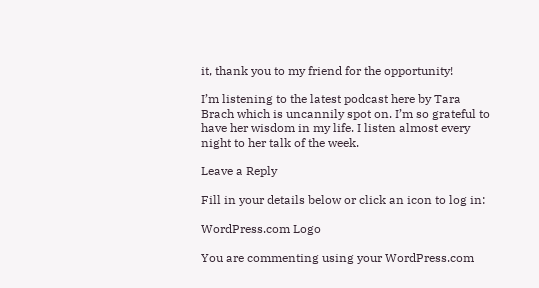it, thank you to my friend for the opportunity!

I’m listening to the latest podcast here by Tara Brach which is uncannily spot on. I’m so grateful to have her wisdom in my life. I listen almost every night to her talk of the week.

Leave a Reply

Fill in your details below or click an icon to log in:

WordPress.com Logo

You are commenting using your WordPress.com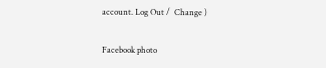account. Log Out /  Change )

Facebook photo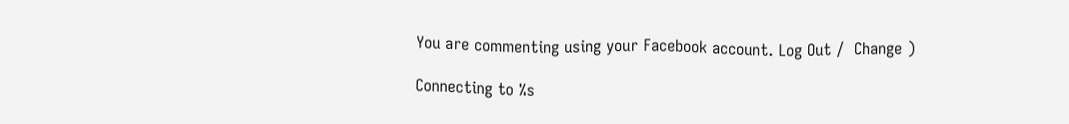You are commenting using your Facebook account. Log Out /  Change )

Connecting to %s